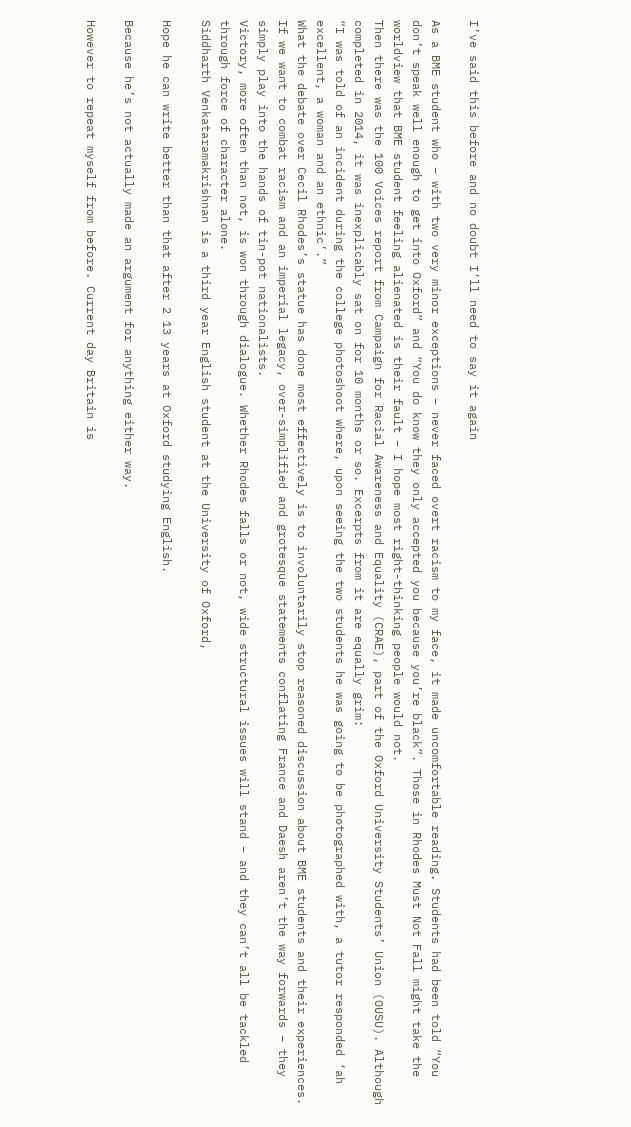I’ve said this before and no doubt I’ll need to say it again

As a BME student who – with two very minor exceptions – never faced overt racism to my face, it made uncomfortable reading. Students had been told “You don’t speak well enough to get into Oxford” and “You do know they only accepted you because you’re black”. Those in Rhodes Must Not Fall might take the worldview that BME student feeling alienated is their fault – I hope most right-thinking people would not.
Then there was the 100 Voices report from Campaign for Racial Awareness and Equality (CRAE), part of the Oxford University Students’ Union (OUSU). Although completed in 2014, it was inexplicably sat on for 10 months or so. Excerpts from it are equally grim:
“I was told of an incident during the college photoshoot where, upon seeing the two students he was going to be photographed with, a tutor responded ‘ah excellent, a woman and an ethnic’.”
What the debate over Cecil Rhodes’s statue has done most effectively is to involuntarily stop reasoned discussion about BME students and their experiences.
If we want to combat racism and an imperial legacy, over-simplified and grotesque statements conflating France and Daesh aren’t the way forwards – they simply play into the hands of tin-pot nationalists.
Victory, more often than not, is won through dialogue. Whether Rhodes falls or not, wide structural issues will stand – and they can’t all be tackled through force of character alone.
Siddharth Venkataramakrishnan is a third year English student at the University of Oxford,

Hope he can write better than that after 2 13 years at Oxford studying English.

Because he’s not actually made an argument for anything either way.

However to repeat myself from before. Current day Britain is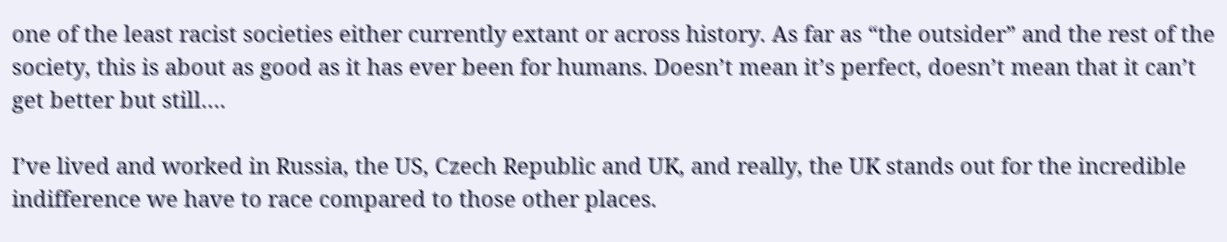one of the least racist societies either currently extant or across history. As far as “the outsider” and the rest of the society, this is about as good as it has ever been for humans. Doesn’t mean it’s perfect, doesn’t mean that it can’t get better but still….

I’ve lived and worked in Russia, the US, Czech Republic and UK, and really, the UK stands out for the incredible indifference we have to race compared to those other places.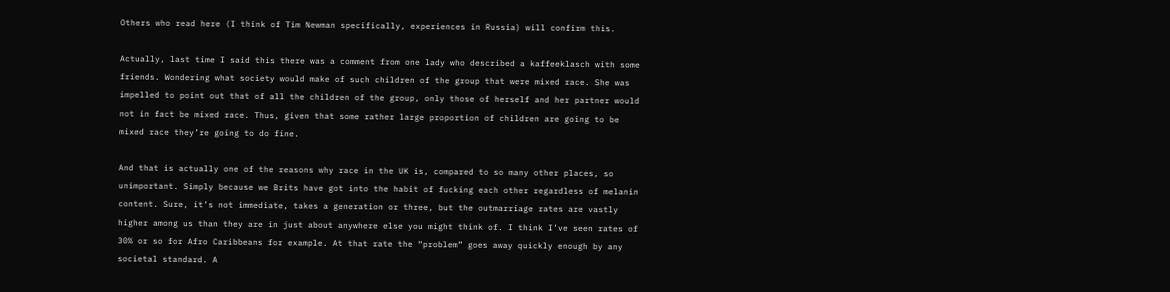Others who read here (I think of Tim Newman specifically, experiences in Russia) will confirm this.

Actually, last time I said this there was a comment from one lady who described a kaffeeklasch with some friends. Wondering what society would make of such children of the group that were mixed race. She was impelled to point out that of all the children of the group, only those of herself and her partner would not in fact be mixed race. Thus, given that some rather large proportion of children are going to be mixed race they’re going to do fine.

And that is actually one of the reasons why race in the UK is, compared to so many other places, so unimportant. Simply because we Brits have got into the habit of fucking each other regardless of melanin content. Sure, it’s not immediate, takes a generation or three, but the outmarriage rates are vastly higher among us than they are in just about anywhere else you might think of. I think I’ve seen rates of 30% or so for Afro Caribbeans for example. At that rate the “problem” goes away quickly enough by any societal standard. A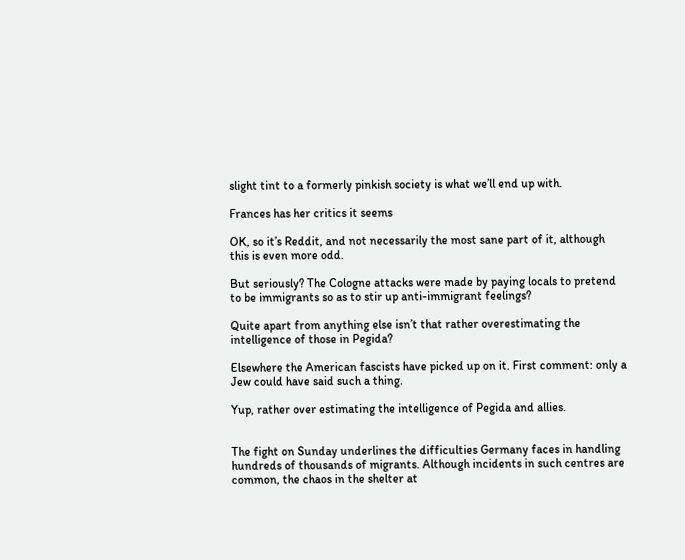slight tint to a formerly pinkish society is what we’ll end up with.

Frances has her critics it seems

OK, so it’s Reddit, and not necessarily the most sane part of it, although this is even more odd.

But seriously? The Cologne attacks were made by paying locals to pretend to be immigrants so as to stir up anti-immigrant feelings?

Quite apart from anything else isn’t that rather overestimating the intelligence of those in Pegida?

Elsewhere the American fascists have picked up on it. First comment: only a Jew could have said such a thing.

Yup, rather over estimating the intelligence of Pegida and allies.


The fight on Sunday underlines the difficulties Germany faces in handling hundreds of thousands of migrants. Although incidents in such centres are common, the chaos in the shelter at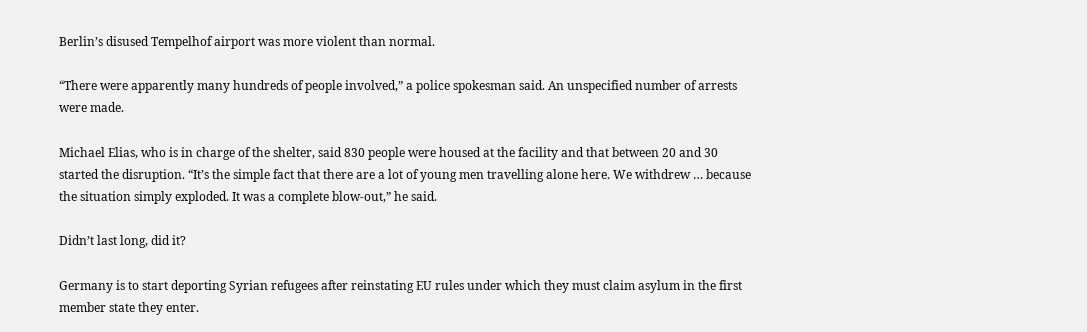Berlin’s disused Tempelhof airport was more violent than normal.

“There were apparently many hundreds of people involved,” a police spokesman said. An unspecified number of arrests were made.

Michael Elias, who is in charge of the shelter, said 830 people were housed at the facility and that between 20 and 30 started the disruption. “It’s the simple fact that there are a lot of young men travelling alone here. We withdrew … because the situation simply exploded. It was a complete blow-out,” he said.

Didn’t last long, did it?

Germany is to start deporting Syrian refugees after reinstating EU rules under which they must claim asylum in the first member state they enter.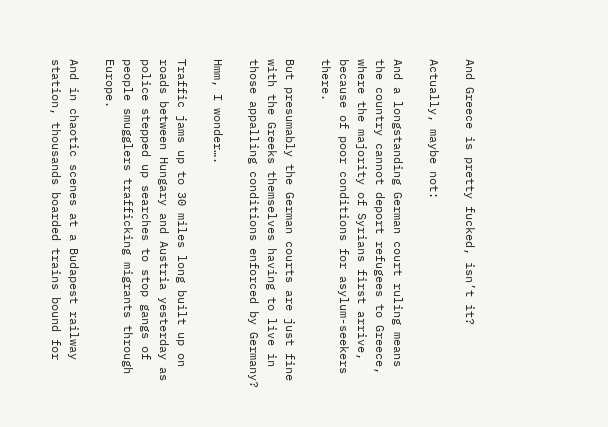And Greece is pretty fucked, isn’t it?

Actually, maybe not:

And a longstanding German court ruling means the country cannot deport refugees to Greece, where the majority of Syrians first arrive, because of poor conditions for asylum-seekers there.

But presumably the German courts are just fine with the Greeks themselves having to live in those appalling conditions enforced by Germany?

Hmm, I wonder….

Traffic jams up to 30 miles long built up on roads between Hungary and Austria yesterday as police stepped up searches to stop gangs of people smugglers trafficking migrants through Europe.

And in chaotic scenes at a Budapest railway station, thousands boarded trains bound for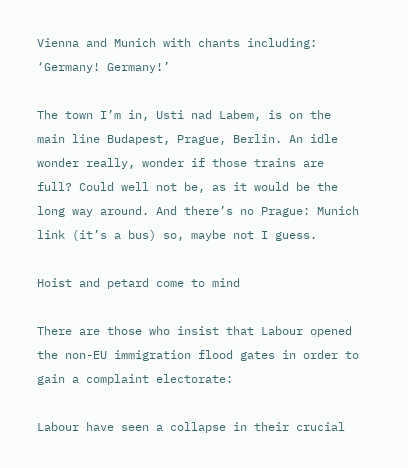Vienna and Munich with chants including: ‘Germany! Germany!’

The town I’m in, Usti nad Labem, is on the main line Budapest, Prague, Berlin. An idle wonder really, wonder if those trains are full? Could well not be, as it would be the long way around. And there’s no Prague: Munich link (it’s a bus) so, maybe not I guess.

Hoist and petard come to mind

There are those who insist that Labour opened the non-EU immigration flood gates in order to gain a complaint electorate:

Labour have seen a collapse in their crucial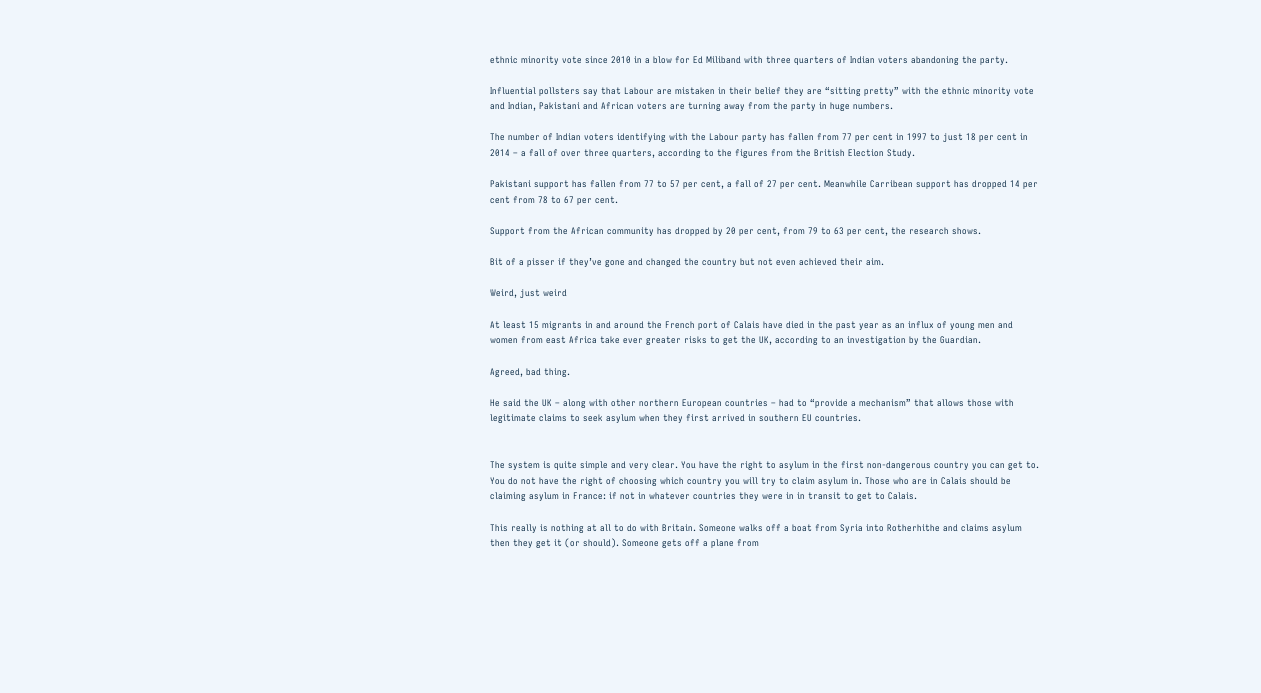ethnic minority vote since 2010 in a blow for Ed Miliband with three quarters of Indian voters abandoning the party.

Influential pollsters say that Labour are mistaken in their belief they are “sitting pretty” with the ethnic minority vote and Indian, Pakistani and African voters are turning away from the party in huge numbers.

The number of Indian voters identifying with the Labour party has fallen from 77 per cent in 1997 to just 18 per cent in 2014 – a fall of over three quarters, according to the figures from the British Election Study.

Pakistani support has fallen from 77 to 57 per cent, a fall of 27 per cent. Meanwhile Carribean support has dropped 14 per cent from 78 to 67 per cent.

Support from the African community has dropped by 20 per cent, from 79 to 63 per cent, the research shows.

Bit of a pisser if they’ve gone and changed the country but not even achieved their aim.

Weird, just weird

At least 15 migrants in and around the French port of Calais have died in the past year as an influx of young men and women from east Africa take ever greater risks to get the UK, according to an investigation by the Guardian.

Agreed, bad thing.

He said the UK – along with other northern European countries – had to “provide a mechanism” that allows those with legitimate claims to seek asylum when they first arrived in southern EU countries.


The system is quite simple and very clear. You have the right to asylum in the first non-dangerous country you can get to. You do not have the right of choosing which country you will try to claim asylum in. Those who are in Calais should be claiming asylum in France: if not in whatever countries they were in in transit to get to Calais.

This really is nothing at all to do with Britain. Someone walks off a boat from Syria into Rotherhithe and claims asylum then they get it (or should). Someone gets off a plane from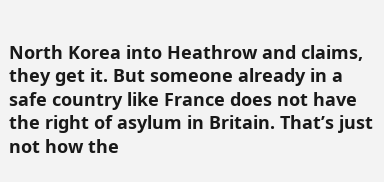North Korea into Heathrow and claims, they get it. But someone already in a safe country like France does not have the right of asylum in Britain. That’s just not how the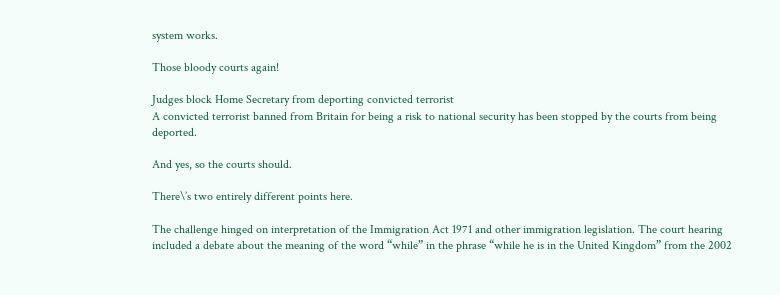system works.

Those bloody courts again!

Judges block Home Secretary from deporting convicted terrorist
A convicted terrorist banned from Britain for being a risk to national security has been stopped by the courts from being deported.

And yes, so the courts should.

There\’s two entirely different points here.

The challenge hinged on interpretation of the Immigration Act 1971 and other immigration legislation. The court hearing included a debate about the meaning of the word “while” in the phrase “while he is in the United Kingdom” from the 2002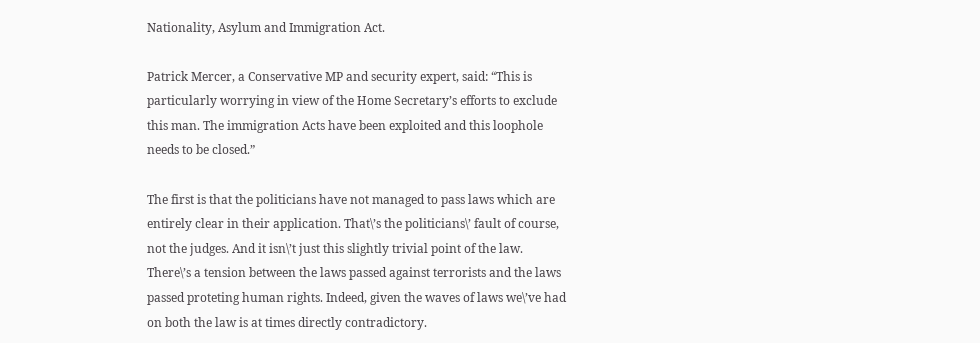Nationality, Asylum and Immigration Act.

Patrick Mercer, a Conservative MP and security expert, said: “This is particularly worrying in view of the Home Secretary’s efforts to exclude this man. The immigration Acts have been exploited and this loophole needs to be closed.”

The first is that the politicians have not managed to pass laws which are entirely clear in their application. That\’s the politicians\’ fault of course, not the judges. And it isn\’t just this slightly trivial point of the law. There\’s a tension between the laws passed against terrorists and the laws passed proteting human rights. Indeed, given the waves of laws we\’ve had on both the law is at times directly contradictory.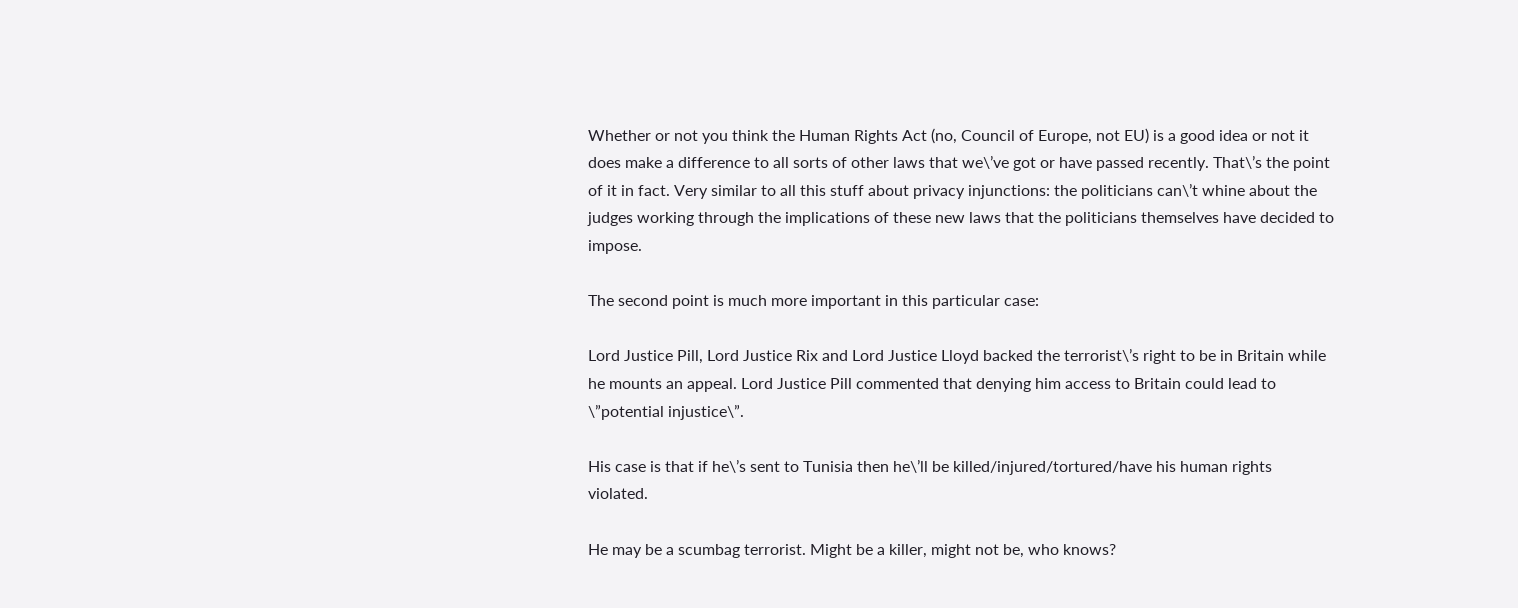Whether or not you think the Human Rights Act (no, Council of Europe, not EU) is a good idea or not it does make a difference to all sorts of other laws that we\’ve got or have passed recently. That\’s the point of it in fact. Very similar to all this stuff about privacy injunctions: the politicians can\’t whine about the judges working through the implications of these new laws that the politicians themselves have decided to impose.

The second point is much more important in this particular case:

Lord Justice Pill, Lord Justice Rix and Lord Justice Lloyd backed the terrorist\’s right to be in Britain while he mounts an appeal. Lord Justice Pill commented that denying him access to Britain could lead to \”potential injustice\”.

His case is that if he\’s sent to Tunisia then he\’ll be killed/injured/tortured/have his human rights violated.

He may be a scumbag terrorist. Might be a killer, might not be, who knows?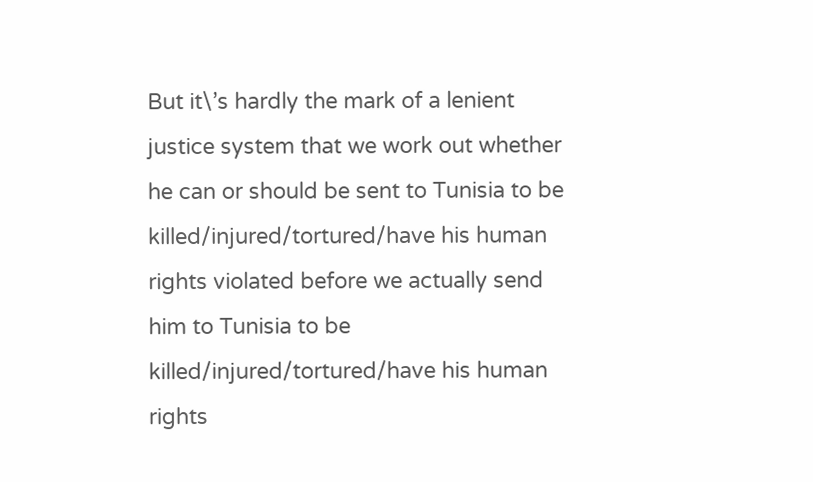But it\’s hardly the mark of a lenient justice system that we work out whether he can or should be sent to Tunisia to be killed/injured/tortured/have his human rights violated before we actually send him to Tunisia to be killed/injured/tortured/have his human rights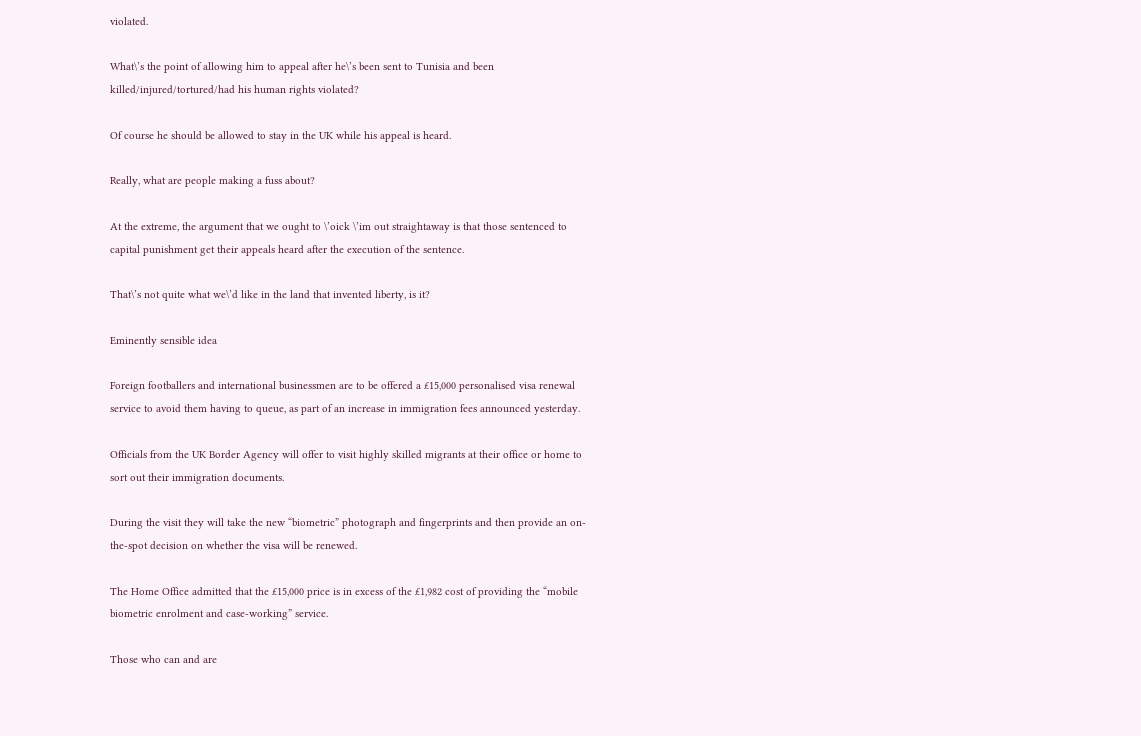violated.

What\’s the point of allowing him to appeal after he\’s been sent to Tunisia and been killed/injured/tortured/had his human rights violated?

Of course he should be allowed to stay in the UK while his appeal is heard.

Really, what are people making a fuss about?

At the extreme, the argument that we ought to \’oick \’im out straightaway is that those sentenced to capital punishment get their appeals heard after the execution of the sentence.

That\’s not quite what we\’d like in the land that invented liberty, is it?

Eminently sensible idea

Foreign footballers and international businessmen are to be offered a £15,000 personalised visa renewal service to avoid them having to queue, as part of an increase in immigration fees announced yesterday.

Officials from the UK Border Agency will offer to visit highly skilled migrants at their office or home to sort out their immigration documents.

During the visit they will take the new “biometric” photograph and fingerprints and then provide an on-the-spot decision on whether the visa will be renewed.

The Home Office admitted that the £15,000 price is in excess of the £1,982 cost of providing the “mobile biometric enrolment and case-working” service.

Those who can and are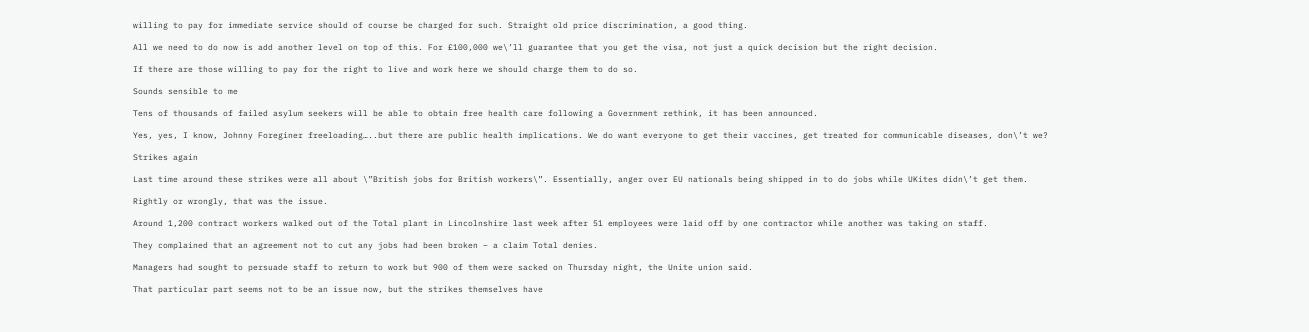willing to pay for immediate service should of course be charged for such. Straight old price discrimination, a good thing.

All we need to do now is add another level on top of this. For £100,000 we\’ll guarantee that you get the visa, not just a quick decision but the right decision.

If there are those willing to pay for the right to live and work here we should charge them to do so.

Sounds sensible to me

Tens of thousands of failed asylum seekers will be able to obtain free health care following a Government rethink, it has been announced.

Yes, yes, I know, Johnny Foreginer freeloading…..but there are public health implications. We do want everyone to get their vaccines, get treated for communicable diseases, don\’t we?

Strikes again

Last time around these strikes were all about \”British jobs for British workers\”. Essentially, anger over EU nationals being shipped in to do jobs while UKites didn\’t get them.

Rightly or wrongly, that was the issue.

Around 1,200 contract workers walked out of the Total plant in Lincolnshire last week after 51 employees were laid off by one contractor while another was taking on staff.

They complained that an agreement not to cut any jobs had been broken – a claim Total denies.

Managers had sought to persuade staff to return to work but 900 of them were sacked on Thursday night, the Unite union said.

That particular part seems not to be an issue now, but the strikes themselves have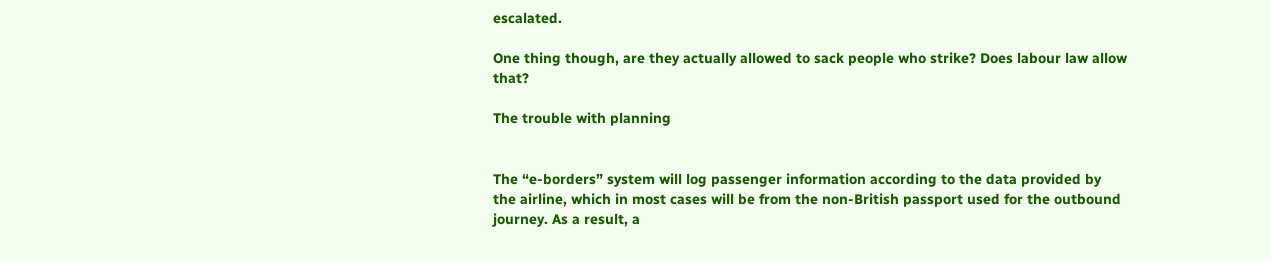escalated.

One thing though, are they actually allowed to sack people who strike? Does labour law allow that?

The trouble with planning


The “e-borders” system will log passenger information according to the data provided by the airline, which in most cases will be from the non-British passport used for the outbound journey. As a result, a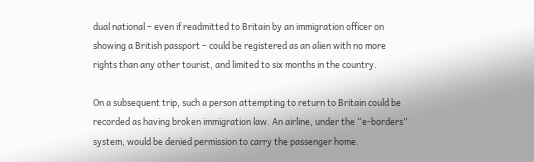dual national – even if readmitted to Britain by an immigration officer on showing a British passport – could be registered as an alien with no more rights than any other tourist, and limited to six months in the country.

On a subsequent trip, such a person attempting to return to Britain could be recorded as having broken immigration law. An airline, under the “e-borders” system, would be denied permission to carry the passenger home.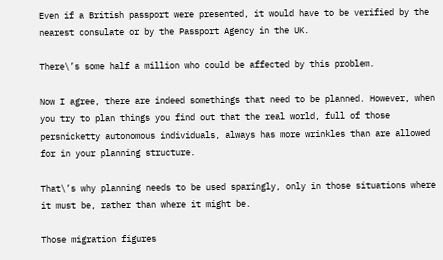Even if a British passport were presented, it would have to be verified by the nearest consulate or by the Passport Agency in the UK.

There\’s some half a million who could be affected by this problem.

Now I agree, there are indeed somethings that need to be planned. However, when you try to plan things you find out that the real world, full of those persnicketty autonomous individuals, always has more wrinkles than are allowed for in your planning structure.

That\’s why planning needs to be used sparingly, only in those situations where it must be, rather than where it might be.

Those migration figures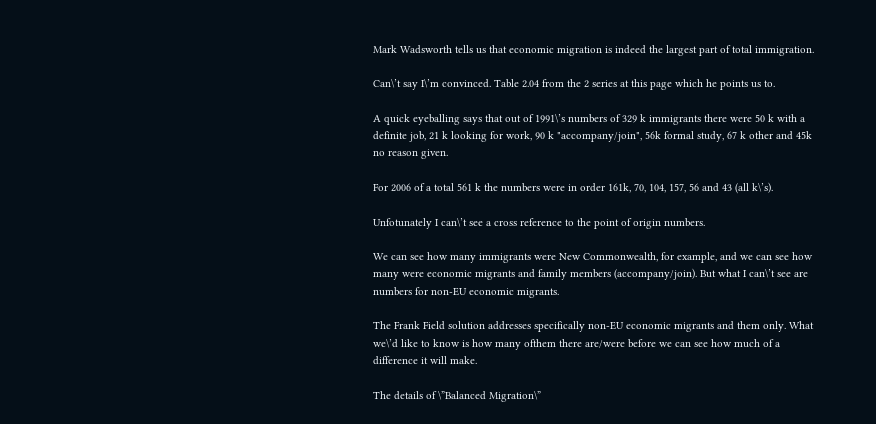Mark Wadsworth tells us that economic migration is indeed the largest part of total immigration.

Can\’t say I\’m convinced. Table 2.04 from the 2 series at this page which he points us to.

A quick eyeballing says that out of 1991\’s numbers of 329 k immigrants there were 50 k with a definite job, 21 k looking for work, 90 k "accompany/join", 56k formal study, 67 k other and 45k no reason given.

For 2006 of a total 561 k the numbers were in order 161k, 70, 104, 157, 56 and 43 (all k\’s).

Unfotunately I can\’t see a cross reference to the point of origin numbers.

We can see how many immigrants were New Commonwealth, for example, and we can see how many were economic migrants and family members (accompany/join). But what I can\’t see are numbers for non-EU economic migrants.

The Frank Field solution addresses specifically non-EU economic migrants and them only. What we\’d like to know is how many ofthem there are/were before we can see how much of a difference it will make.

The details of \”Balanced Migration\”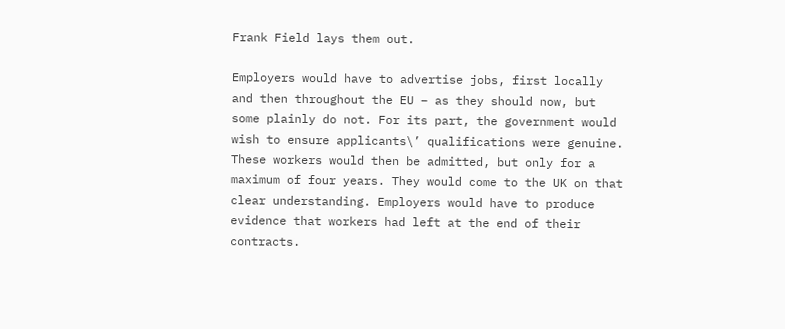Frank Field lays them out.

Employers would have to advertise jobs, first locally and then throughout the EU – as they should now, but some plainly do not. For its part, the government would wish to ensure applicants\’ qualifications were genuine. These workers would then be admitted, but only for a maximum of four years. They would come to the UK on that clear understanding. Employers would have to produce evidence that workers had left at the end of their contracts.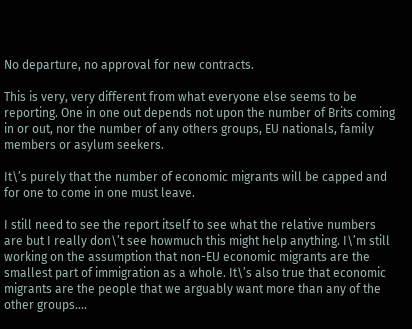No departure, no approval for new contracts.

This is very, very different from what everyone else seems to be reporting. One in one out depends not upon the number of Brits coming in or out, nor the number of any others groups, EU nationals, family members or asylum seekers.

It\’s purely that the number of economic migrants will be capped and for one to come in one must leave.

I still need to see the report itself to see what the relative numbers are but I really don\’t see howmuch this might help anything. I\’m still working on the assumption that non-EU economic migrants are the smallest part of immigration as a whole. It\’s also true that economic migrants are the people that we arguably want more than any of the other groups….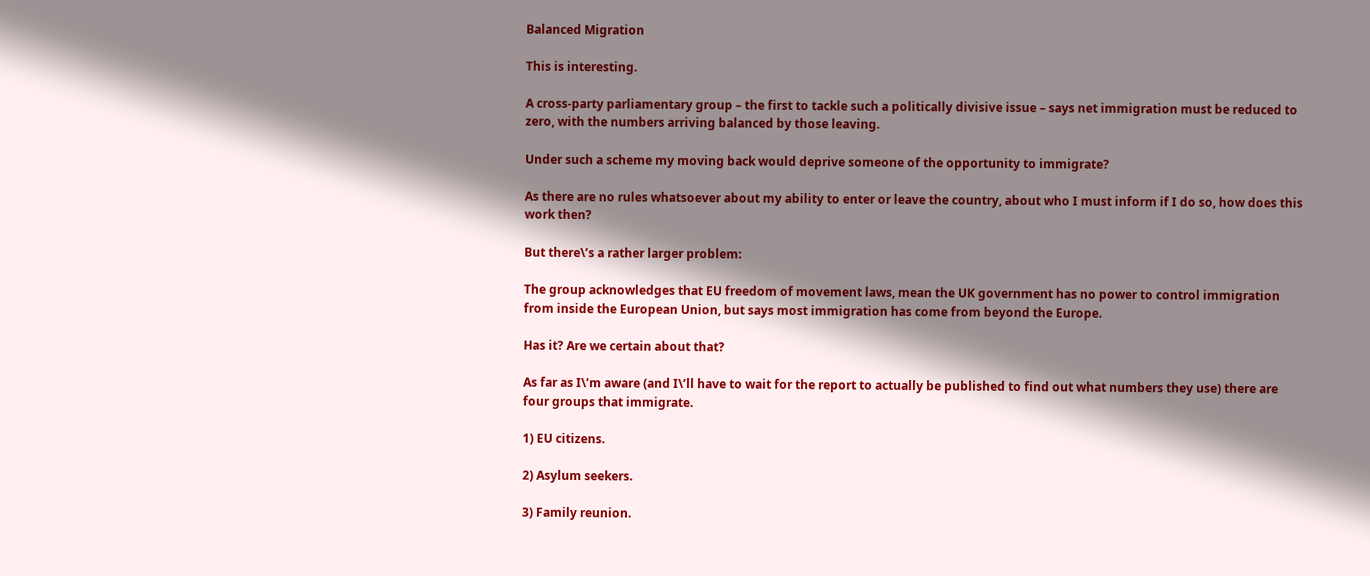Balanced Migration

This is interesting.

A cross-party parliamentary group – the first to tackle such a politically divisive issue – says net immigration must be reduced to zero, with the numbers arriving balanced by those leaving.

Under such a scheme my moving back would deprive someone of the opportunity to immigrate?

As there are no rules whatsoever about my ability to enter or leave the country, about who I must inform if I do so, how does this work then?

But there\’s a rather larger problem:

The group acknowledges that EU freedom of movement laws, mean the UK government has no power to control immigration from inside the European Union, but says most immigration has come from beyond the Europe.

Has it? Are we certain about that?

As far as I\’m aware (and I\’ll have to wait for the report to actually be published to find out what numbers they use) there are four groups that immigrate.

1) EU citizens.

2) Asylum seekers.

3) Family reunion.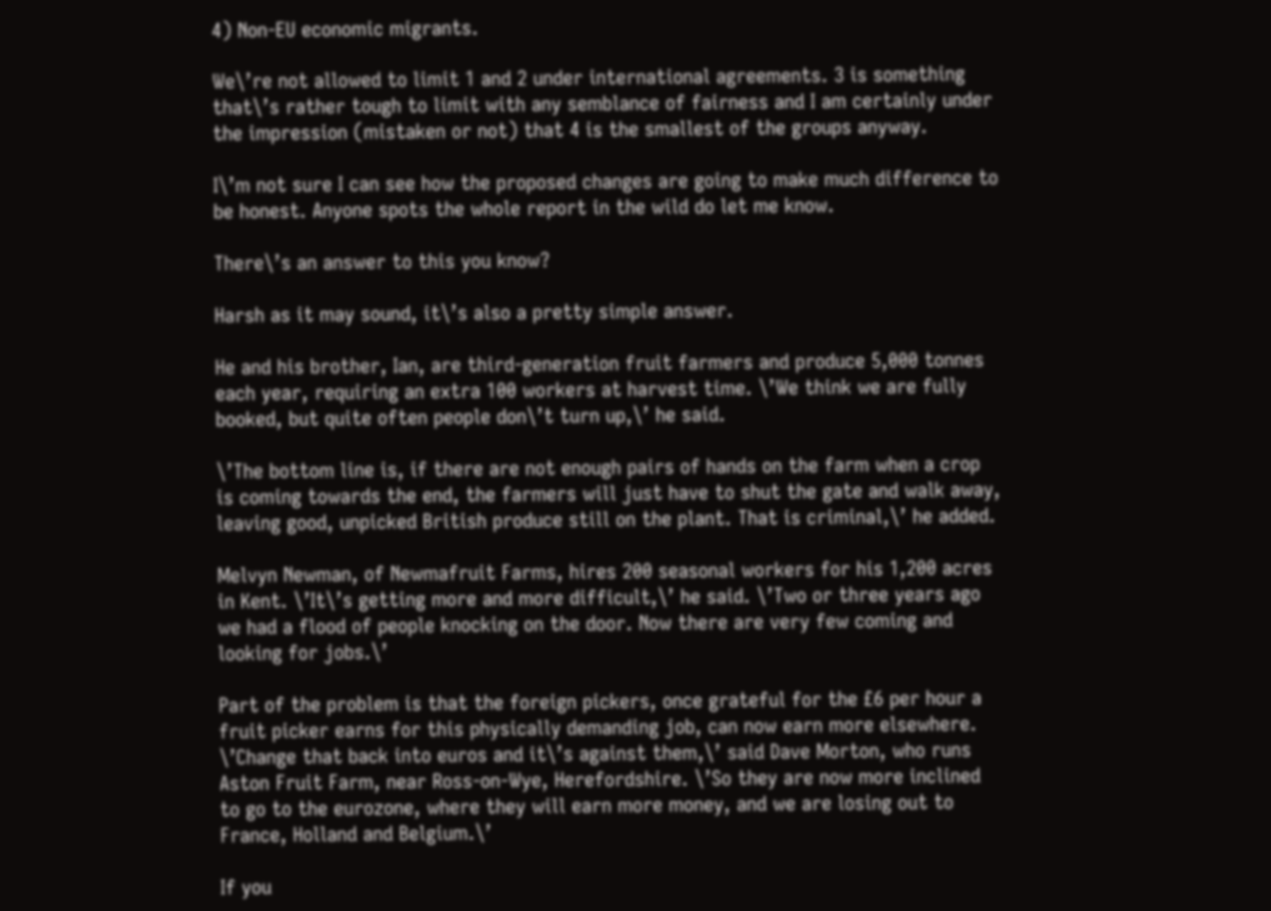4) Non-EU economic migrants.

We\’re not allowed to limit 1 and 2 under international agreements. 3 is something that\’s rather tough to limit with any semblance of fairness and I am certainly under the impression (mistaken or not) that 4 is the smallest of the groups anyway.

I\’m not sure I can see how the proposed changes are going to make much difference to be honest. Anyone spots the whole report in the wild do let me know.

There\’s an answer to this you know?

Harsh as it may sound, it\’s also a pretty simple answer.

He and his brother, Ian, are third-generation fruit farmers and produce 5,000 tonnes each year, requiring an extra 100 workers at harvest time. \’We think we are fully booked, but quite often people don\’t turn up,\’ he said.

\’The bottom line is, if there are not enough pairs of hands on the farm when a crop is coming towards the end, the farmers will just have to shut the gate and walk away, leaving good, unpicked British produce still on the plant. That is criminal,\’ he added.

Melvyn Newman, of Newmafruit Farms, hires 200 seasonal workers for his 1,200 acres in Kent. \’It\’s getting more and more difficult,\’ he said. \’Two or three years ago we had a flood of people knocking on the door. Now there are very few coming and looking for jobs.\’

Part of the problem is that the foreign pickers, once grateful for the £6 per hour a fruit picker earns for this physically demanding job, can now earn more elsewhere. \’Change that back into euros and it\’s against them,\’ said Dave Morton, who runs Aston Fruit Farm, near Ross-on-Wye, Herefordshire. \’So they are now more inclined to go to the eurozone, where they will earn more money, and we are losing out to France, Holland and Belgium.\’

If you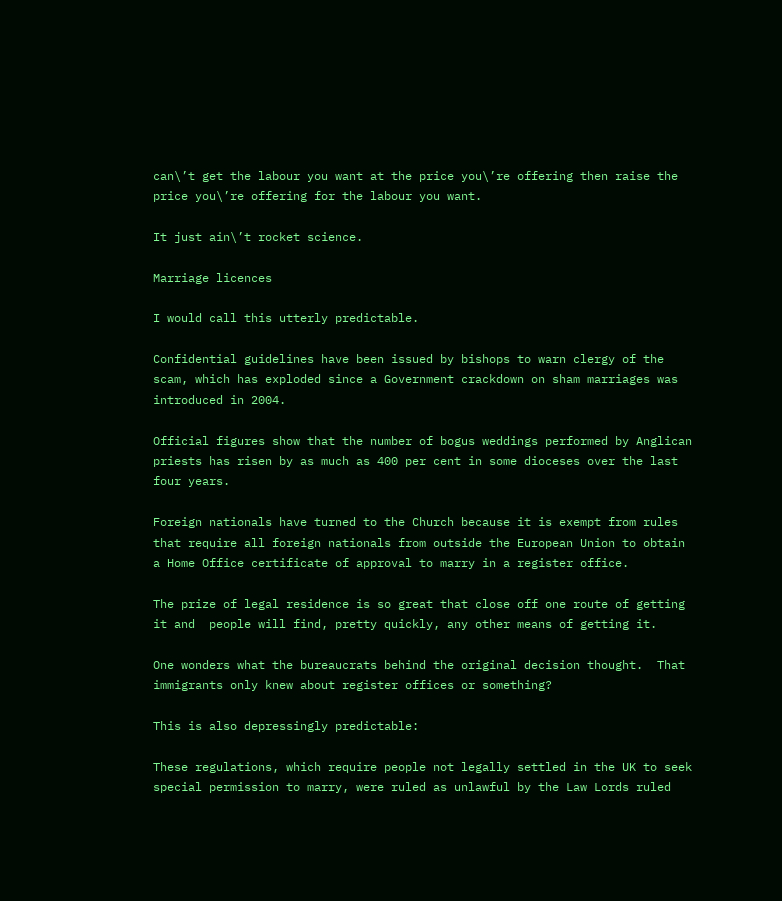can\’t get the labour you want at the price you\’re offering then raise the price you\’re offering for the labour you want.

It just ain\’t rocket science.

Marriage licences

I would call this utterly predictable.

Confidential guidelines have been issued by bishops to warn clergy of the scam, which has exploded since a Government crackdown on sham marriages was introduced in 2004.

Official figures show that the number of bogus weddings performed by Anglican priests has risen by as much as 400 per cent in some dioceses over the last four years.

Foreign nationals have turned to the Church because it is exempt from rules that require all foreign nationals from outside the European Union to obtain a Home Office certificate of approval to marry in a register office.

The prize of legal residence is so great that close off one route of getting it and  people will find, pretty quickly, any other means of getting it.

One wonders what the bureaucrats behind the original decision thought.  That immigrants only knew about register offices or something?

This is also depressingly predictable:

These regulations, which require people not legally settled in the UK to seek special permission to marry, were ruled as unlawful by the Law Lords ruled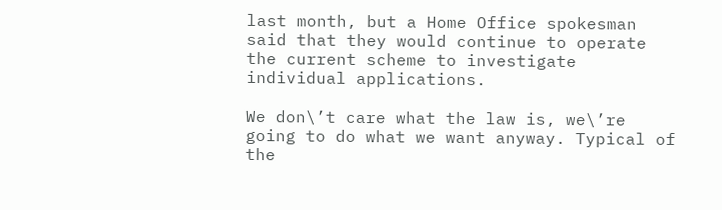last month, but a Home Office spokesman said that they would continue to operate the current scheme to investigate individual applications.

We don\’t care what the law is, we\’re going to do what we want anyway. Typical of the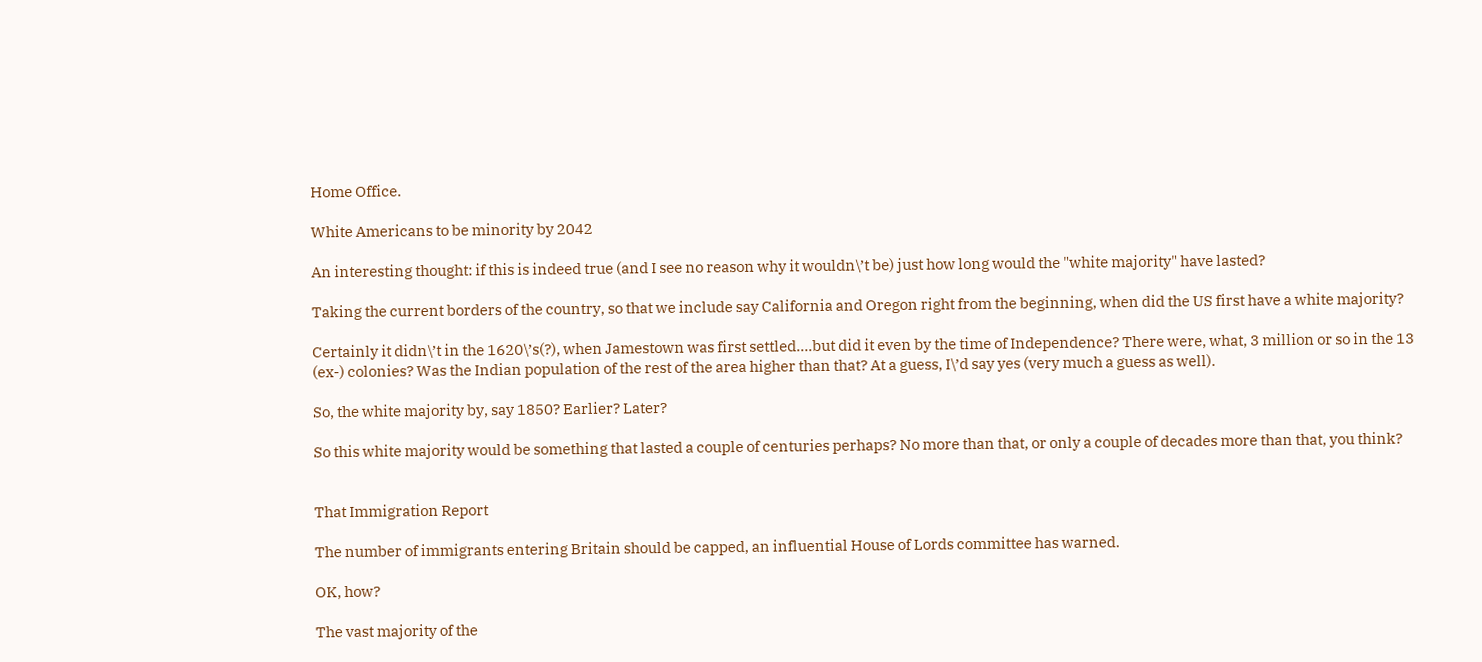Home Office.

White Americans to be minority by 2042

An interesting thought: if this is indeed true (and I see no reason why it wouldn\’t be) just how long would the "white majority" have lasted?

Taking the current borders of the country, so that we include say California and Oregon right from the beginning, when did the US first have a white majority?

Certainly it didn\’t in the 1620\’s(?), when Jamestown was first settled….but did it even by the time of Independence? There were, what, 3 million or so in the 13 (ex-) colonies? Was the Indian population of the rest of the area higher than that? At a guess, I\’d say yes (very much a guess as well).

So, the white majority by, say 1850? Earlier? Later?

So this white majority would be something that lasted a couple of centuries perhaps? No more than that, or only a couple of decades more than that, you think?


That Immigration Report

The number of immigrants entering Britain should be capped, an influential House of Lords committee has warned.

OK, how?

The vast majority of the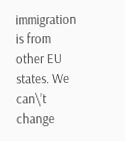immigration is from other EU states. We can\’t change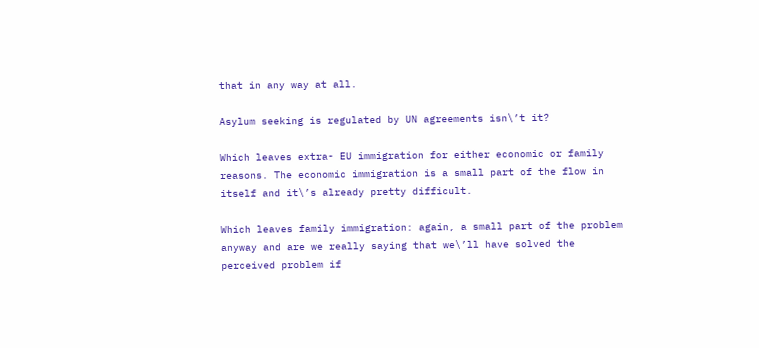that in any way at all.

Asylum seeking is regulated by UN agreements isn\’t it?

Which leaves extra- EU immigration for either economic or family reasons. The economic immigration is a small part of the flow in itself and it\’s already pretty difficult.

Which leaves family immigration: again, a small part of the problem anyway and are we really saying that we\’ll have solved the perceived problem if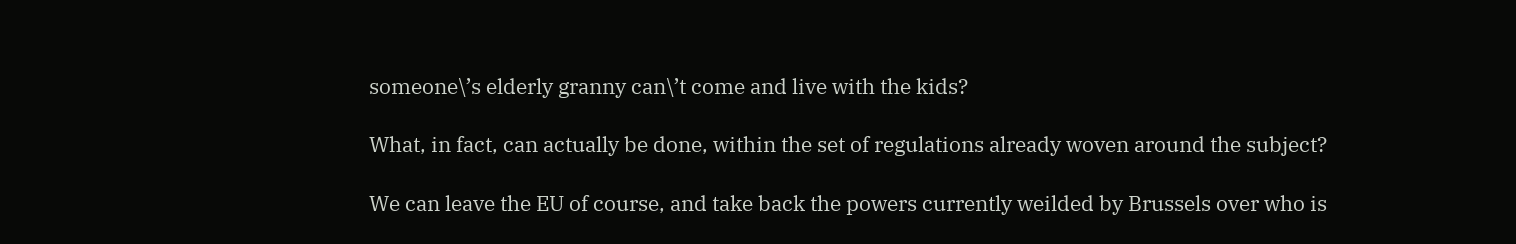someone\’s elderly granny can\’t come and live with the kids?

What, in fact, can actually be done, within the set of regulations already woven around the subject?

We can leave the EU of course, and take back the powers currently weilded by Brussels over who is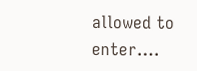allowed to enter….